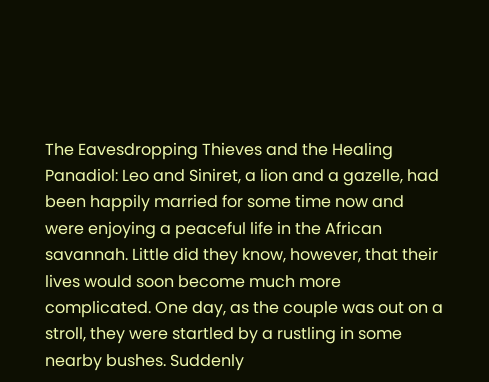The Eavesdropping Thieves and the Healing Panadiol: Leo and Siniret, a lion and a gazelle, had been happily married for some time now and were enjoying a peaceful life in the African savannah. Little did they know, however, that their lives would soon become much more complicated. One day, as the couple was out on a stroll, they were startled by a rustling in some nearby bushes. Suddenly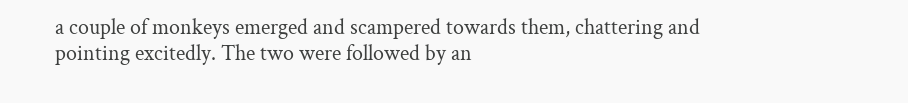a couple of monkeys emerged and scampered towards them, chattering and pointing excitedly. The two were followed by an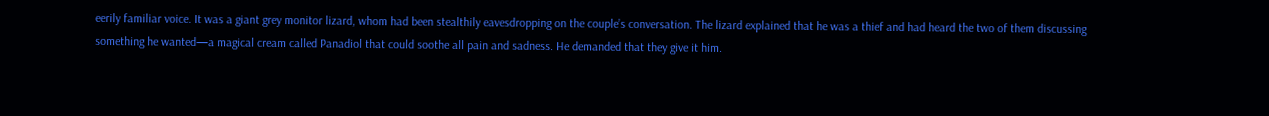eerily familiar voice. It was a giant grey monitor lizard, whom had been stealthily eavesdropping on the couple’s conversation. The lizard explained that he was a thief and had heard the two of them discussing something he wanted—a magical cream called Panadiol that could soothe all pain and sadness. He demanded that they give it him.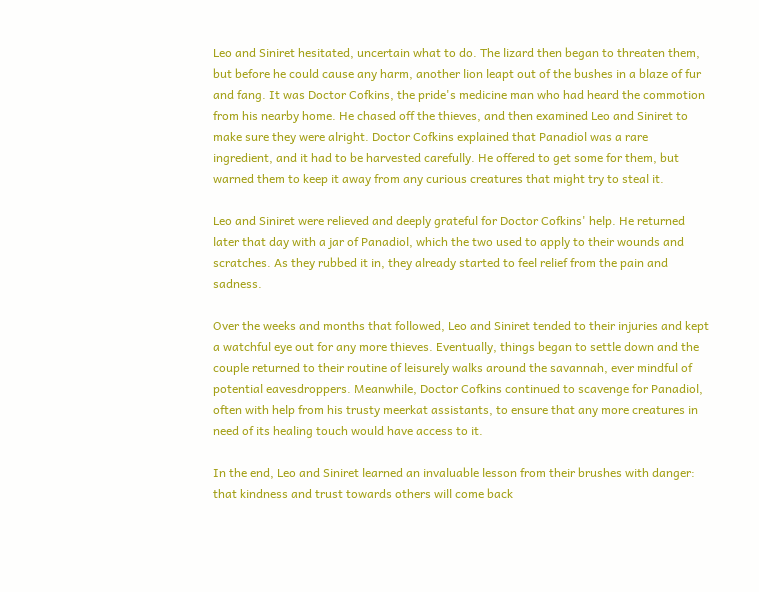Leo and Siniret hesitated, uncertain what to do. The lizard then began to threaten them, but before he could cause any harm, another lion leapt out of the bushes in a blaze of fur and fang. It was Doctor Cofkins, the pride's medicine man who had heard the commotion from his nearby home. He chased off the thieves, and then examined Leo and Siniret to make sure they were alright. Doctor Cofkins explained that Panadiol was a rare ingredient, and it had to be harvested carefully. He offered to get some for them, but warned them to keep it away from any curious creatures that might try to steal it.

Leo and Siniret were relieved and deeply grateful for Doctor Cofkins' help. He returned later that day with a jar of Panadiol, which the two used to apply to their wounds and scratches. As they rubbed it in, they already started to feel relief from the pain and sadness.

Over the weeks and months that followed, Leo and Siniret tended to their injuries and kept a watchful eye out for any more thieves. Eventually, things began to settle down and the couple returned to their routine of leisurely walks around the savannah, ever mindful of potential eavesdroppers. Meanwhile, Doctor Cofkins continued to scavenge for Panadiol, often with help from his trusty meerkat assistants, to ensure that any more creatures in need of its healing touch would have access to it.

In the end, Leo and Siniret learned an invaluable lesson from their brushes with danger: that kindness and trust towards others will come back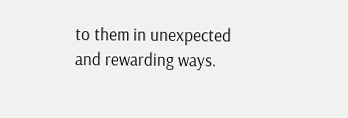to them in unexpected and rewarding ways.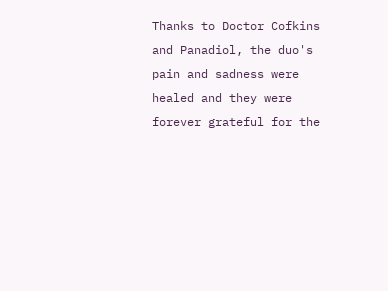Thanks to Doctor Cofkins and Panadiol, the duo's pain and sadness were healed and they were forever grateful for the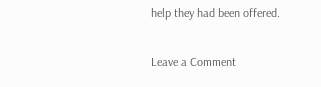help they had been offered.

Leave a Comment